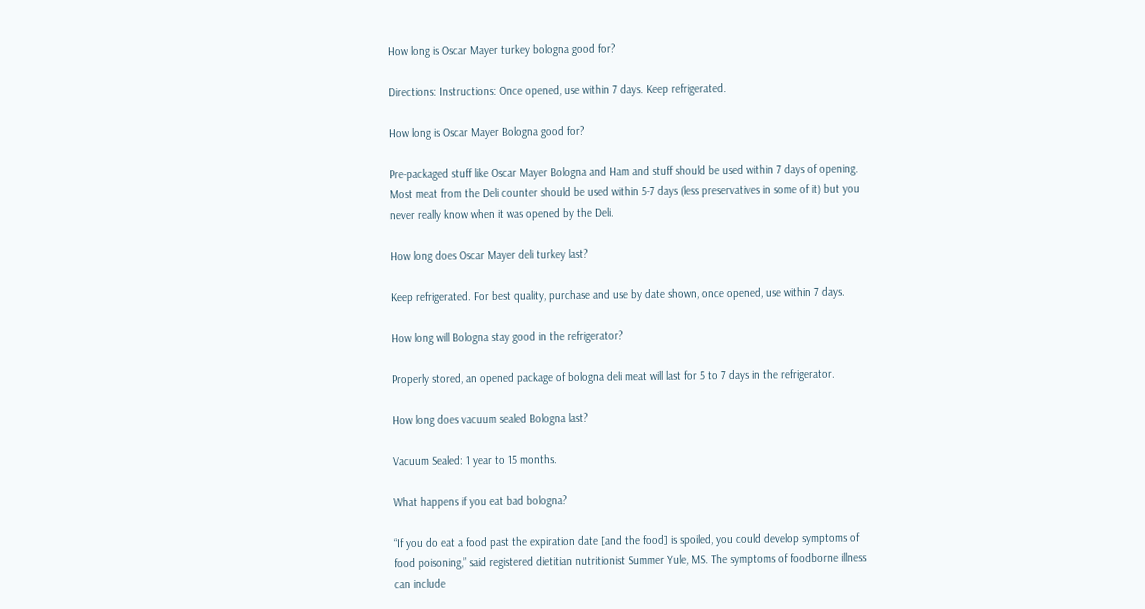How long is Oscar Mayer turkey bologna good for?

Directions: Instructions: Once opened, use within 7 days. Keep refrigerated.

How long is Oscar Mayer Bologna good for?

Pre-packaged stuff like Oscar Mayer Bologna and Ham and stuff should be used within 7 days of opening. Most meat from the Deli counter should be used within 5-7 days (less preservatives in some of it) but you never really know when it was opened by the Deli.

How long does Oscar Mayer deli turkey last?

Keep refrigerated. For best quality, purchase and use by date shown, once opened, use within 7 days.

How long will Bologna stay good in the refrigerator?

Properly stored, an opened package of bologna deli meat will last for 5 to 7 days in the refrigerator.

How long does vacuum sealed Bologna last?

Vacuum Sealed: 1 year to 15 months.

What happens if you eat bad bologna?

“If you do eat a food past the expiration date [and the food] is spoiled, you could develop symptoms of food poisoning,” said registered dietitian nutritionist Summer Yule, MS. The symptoms of foodborne illness can include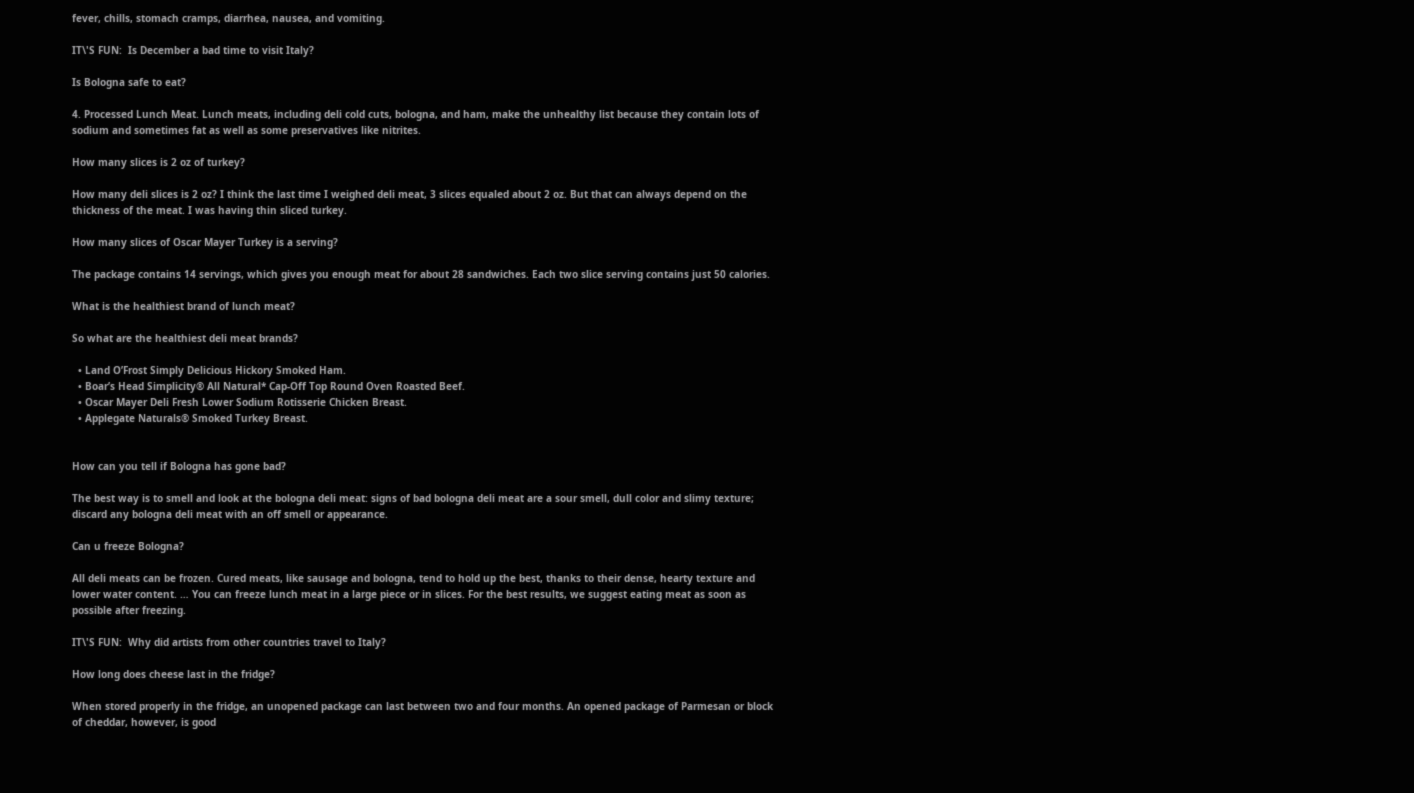fever, chills, stomach cramps, diarrhea, nausea, and vomiting.

IT\'S FUN:  Is December a bad time to visit Italy?

Is Bologna safe to eat?

4. Processed Lunch Meat. Lunch meats, including deli cold cuts, bologna, and ham, make the unhealthy list because they contain lots of sodium and sometimes fat as well as some preservatives like nitrites.

How many slices is 2 oz of turkey?

How many deli slices is 2 oz? I think the last time I weighed deli meat, 3 slices equaled about 2 oz. But that can always depend on the thickness of the meat. I was having thin sliced turkey.

How many slices of Oscar Mayer Turkey is a serving?

The package contains 14 servings, which gives you enough meat for about 28 sandwiches. Each two slice serving contains just 50 calories.

What is the healthiest brand of lunch meat?

So what are the healthiest deli meat brands?

  • Land O’Frost Simply Delicious Hickory Smoked Ham.
  • Boar’s Head Simplicity® All Natural* Cap-Off Top Round Oven Roasted Beef.
  • Oscar Mayer Deli Fresh Lower Sodium Rotisserie Chicken Breast.
  • Applegate Naturals® Smoked Turkey Breast.


How can you tell if Bologna has gone bad?

The best way is to smell and look at the bologna deli meat: signs of bad bologna deli meat are a sour smell, dull color and slimy texture; discard any bologna deli meat with an off smell or appearance.

Can u freeze Bologna?

All deli meats can be frozen. Cured meats, like sausage and bologna, tend to hold up the best, thanks to their dense, hearty texture and lower water content. … You can freeze lunch meat in a large piece or in slices. For the best results, we suggest eating meat as soon as possible after freezing.

IT\'S FUN:  Why did artists from other countries travel to Italy?

How long does cheese last in the fridge?

When stored properly in the fridge, an unopened package can last between two and four months. An opened package of Parmesan or block of cheddar, however, is good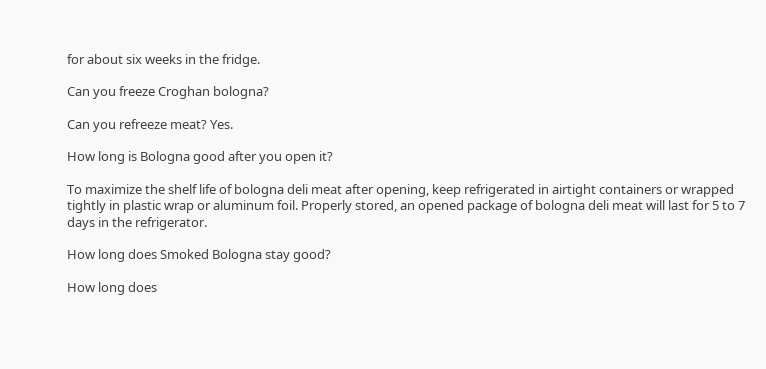for about six weeks in the fridge.

Can you freeze Croghan bologna?

Can you refreeze meat? Yes.

How long is Bologna good after you open it?

To maximize the shelf life of bologna deli meat after opening, keep refrigerated in airtight containers or wrapped tightly in plastic wrap or aluminum foil. Properly stored, an opened package of bologna deli meat will last for 5 to 7 days in the refrigerator.

How long does Smoked Bologna stay good?

How long does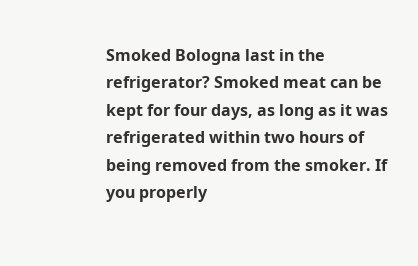Smoked Bologna last in the refrigerator? Smoked meat can be kept for four days, as long as it was refrigerated within two hours of being removed from the smoker. If you properly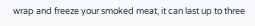wrap and freeze your smoked meat, it can last up to three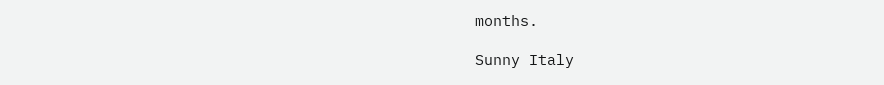months.

Sunny Italy